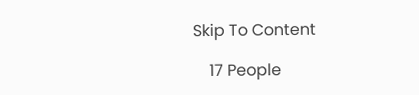Skip To Content

    17 People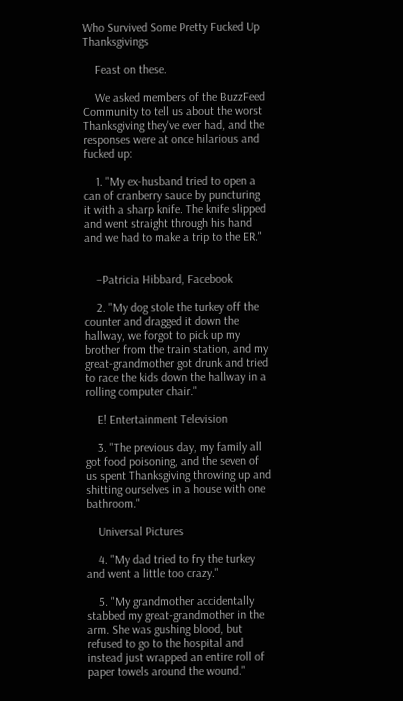Who Survived Some Pretty Fucked Up Thanksgivings

    Feast on these.

    We asked members of the BuzzFeed Community to tell us about the worst Thanksgiving they've ever had, and the responses were at once hilarious and fucked up:

    1. "My ex-husband tried to open a can of cranberry sauce by puncturing it with a sharp knife. The knife slipped and went straight through his hand and we had to make a trip to the ER."


    –Patricia Hibbard, Facebook

    2. "My dog stole the turkey off the counter and dragged it down the hallway, we forgot to pick up my brother from the train station, and my great-grandmother got drunk and tried to race the kids down the hallway in a rolling computer chair."

    E! Entertainment Television

    3. "The previous day, my family all got food poisoning, and the seven of us spent Thanksgiving throwing up and shitting ourselves in a house with one bathroom."

    Universal Pictures

    4. "My dad tried to fry the turkey and went a little too crazy."

    5. "My grandmother accidentally stabbed my great-grandmother in the arm. She was gushing blood, but refused to go to the hospital and instead just wrapped an entire roll of paper towels around the wound."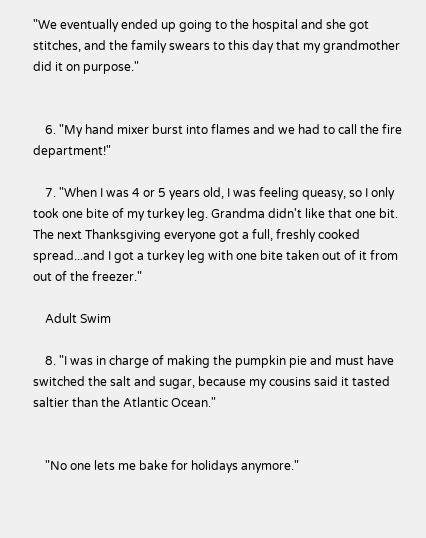"We eventually ended up going to the hospital and she got stitches, and the family swears to this day that my grandmother did it on purpose."


    6. "My hand mixer burst into flames and we had to call the fire department!"

    7. "When I was 4 or 5 years old, I was feeling queasy, so I only took one bite of my turkey leg. Grandma didn't like that one bit. The next Thanksgiving everyone got a full, freshly cooked spread...and I got a turkey leg with one bite taken out of it from out of the freezer."

    Adult Swim

    8. "I was in charge of making the pumpkin pie and must have switched the salt and sugar, because my cousins said it tasted saltier than the Atlantic Ocean."


    "No one lets me bake for holidays anymore."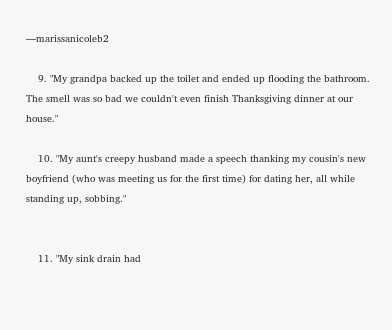—marissanicoleb2

    9. "My grandpa backed up the toilet and ended up flooding the bathroom. The smell was so bad we couldn't even finish Thanksgiving dinner at our house."

    10. "My aunt's creepy husband made a speech thanking my cousin's new boyfriend (who was meeting us for the first time) for dating her, all while standing up, sobbing."


    11. "My sink drain had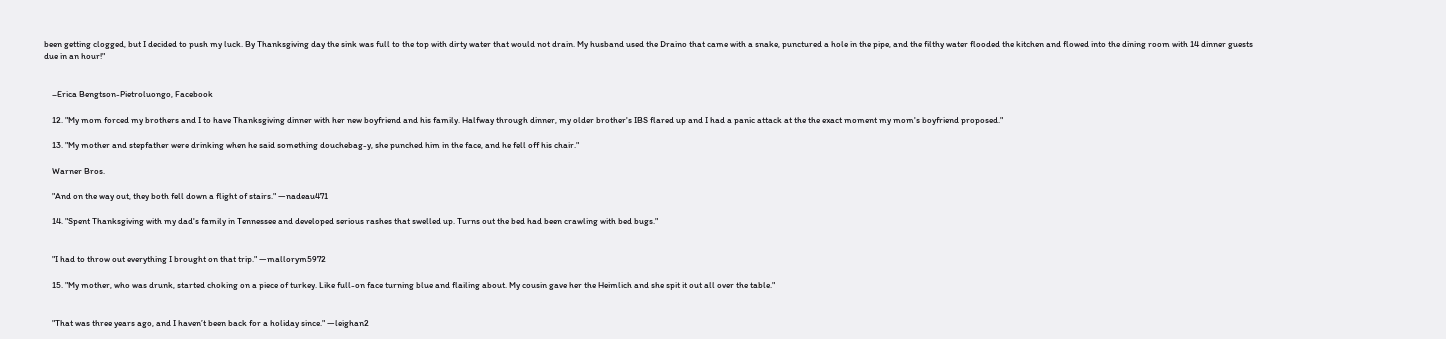been getting clogged, but I decided to push my luck. By Thanksgiving day the sink was full to the top with dirty water that would not drain. My husband used the Draino that came with a snake, punctured a hole in the pipe, and the filthy water flooded the kitchen and flowed into the dining room with 14 dinner guests due in an hour!"


    –Erica Bengtson-Pietroluongo, Facebook

    12. "My mom forced my brothers and I to have Thanksgiving dinner with her new boyfriend and his family. Halfway through dinner, my older brother's IBS flared up and I had a panic attack at the the exact moment my mom's boyfriend proposed."

    13. "My mother and stepfather were drinking when he said something douchebag-y, she punched him in the face, and he fell off his chair."

    Warner Bros.

    "And on the way out, they both fell down a flight of stairs." —nadeau471

    14. "Spent Thanksgiving with my dad's family in Tennessee and developed serious rashes that swelled up. Turns out the bed had been crawling with bed bugs."


    "I had to throw out everything I brought on that trip." —mallorym5972

    15. "My mother, who was drunk, started choking on a piece of turkey. Like full-on face turning blue and flailing about. My cousin gave her the Heimlich and she spit it out all over the table."


    "That was three years ago, and I haven’t been back for a holiday since." —leighan2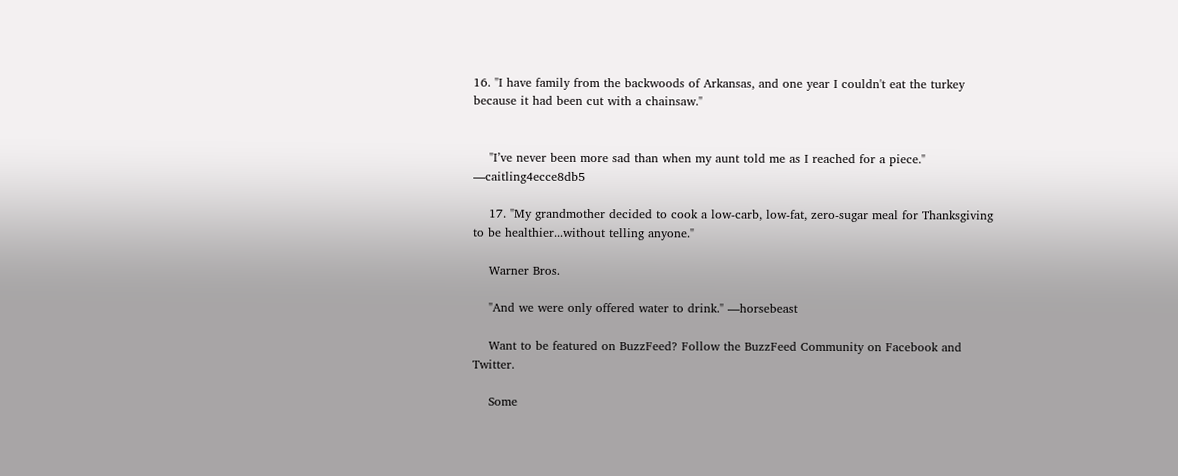16. "I have family from the backwoods of Arkansas, and one year I couldn't eat the turkey because it had been cut with a chainsaw."


    "I’ve never been more sad than when my aunt told me as I reached for a piece." —caitling4ecce8db5

    17. "My grandmother decided to cook a low-carb, low-fat, zero-sugar meal for Thanksgiving to be healthier...without telling anyone."

    Warner Bros.

    "And we were only offered water to drink." —horsebeast

    Want to be featured on BuzzFeed? Follow the BuzzFeed Community on Facebook and Twitter.

    Some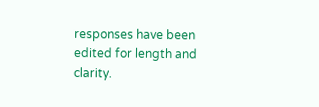responses have been edited for length and clarity.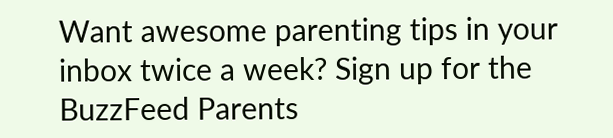Want awesome parenting tips in your inbox twice a week? Sign up for the BuzzFeed Parents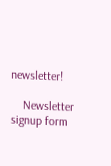newsletter!

    Newsletter signup form